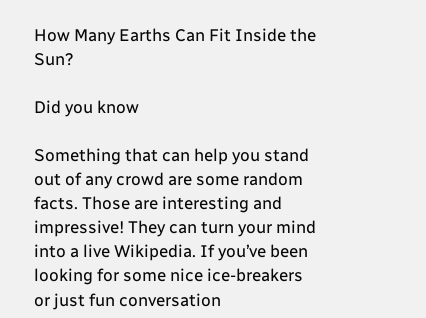How Many Earths Can Fit Inside the Sun?

Did you know

Something that can help you stand out of any crowd are some random facts. Those are interesting and impressive! They can turn your mind into a live Wikipedia. If you’ve been looking for some nice ice-breakers or just fun conversation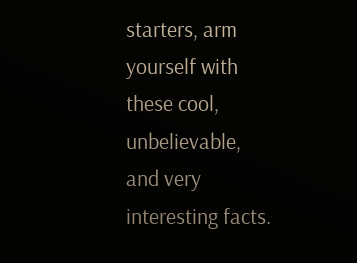starters, arm yourself with these cool, unbelievable, and very interesting facts.